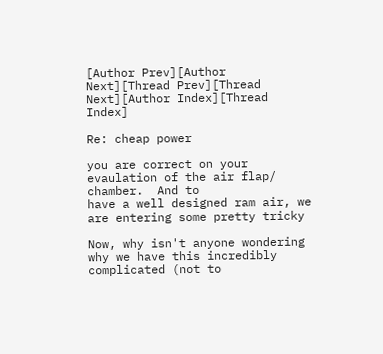[Author Prev][Author Next][Thread Prev][Thread Next][Author Index][Thread Index]

Re: cheap power

you are correct on your evaulation of the air flap/ chamber.  And to
have a well designed ram air, we are entering some pretty tricky

Now, why isn't anyone wondering why we have this incredibly
complicated (not to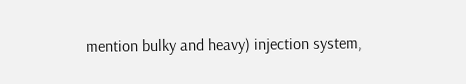mention bulky and heavy) injection system,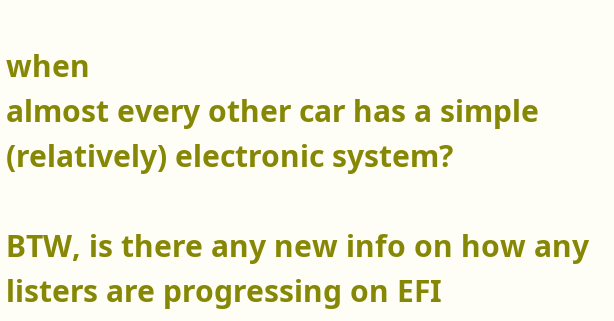when
almost every other car has a simple (relatively) electronic system?

BTW, is there any new info on how any listers are progressing on EFI